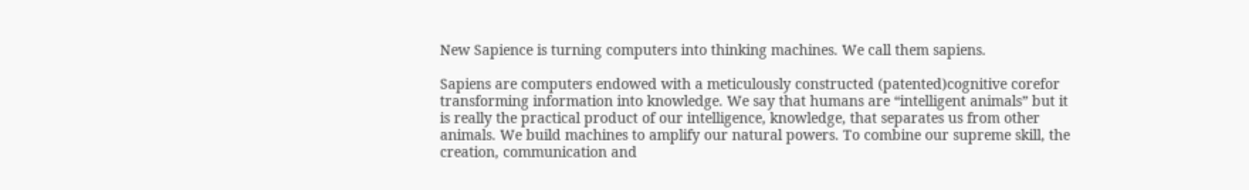New Sapience is turning computers into thinking machines. We call them sapiens.

Sapiens are computers endowed with a meticulously constructed (patented)cognitive corefor transforming information into knowledge. We say that humans are “intelligent animals” but it is really the practical product of our intelligence, knowledge, that separates us from other animals. We build machines to amplify our natural powers. To combine our supreme skill, the creation, communication and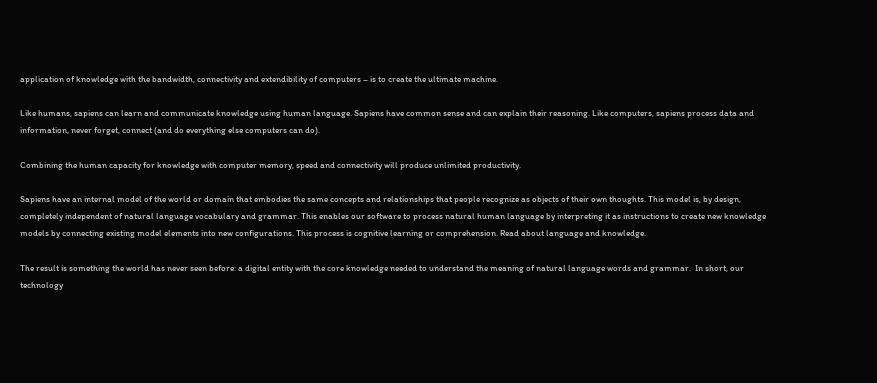application of knowledge with the bandwidth, connectivity and extendibility of computers – is to create the ultimate machine.

Like humans, sapiens can learn and communicate knowledge using human language. Sapiens have common sense and can explain their reasoning. Like computers, sapiens process data and information, never forget, connect (and do everything else computers can do).

Combining the human capacity for knowledge with computer memory, speed and connectivity will produce unlimited productivity.

Sapiens have an internal model of the world or domain that embodies the same concepts and relationships that people recognize as objects of their own thoughts. This model is, by design, completely independent of natural language vocabulary and grammar. This enables our software to process natural human language by interpreting it as instructions to create new knowledge models by connecting existing model elements into new configurations. This process is cognitive learning or comprehension. Read about language and knowledge.

The result is something the world has never seen before: a digital entity with the core knowledge needed to understand the meaning of natural language words and grammar.  In short, our technology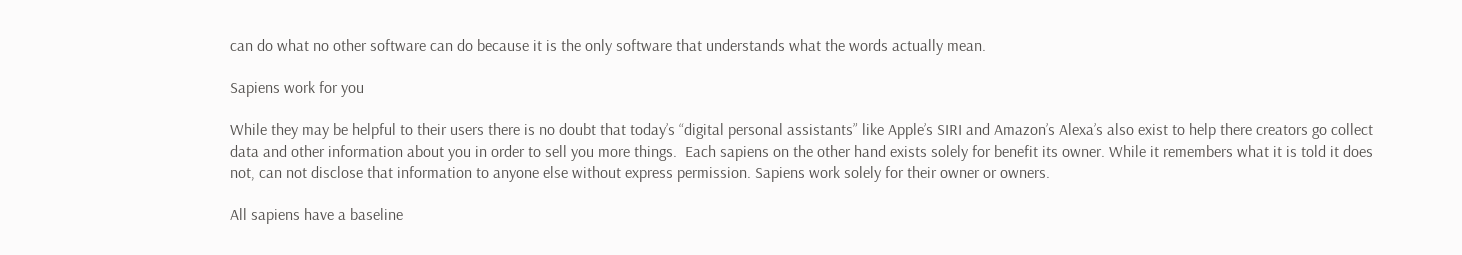can do what no other software can do because it is the only software that understands what the words actually mean.

Sapiens work for you

While they may be helpful to their users there is no doubt that today’s “digital personal assistants” like Apple’s SIRI and Amazon’s Alexa’s also exist to help there creators go collect data and other information about you in order to sell you more things.  Each sapiens on the other hand exists solely for benefit its owner. While it remembers what it is told it does not, can not disclose that information to anyone else without express permission. Sapiens work solely for their owner or owners.

All sapiens have a baseline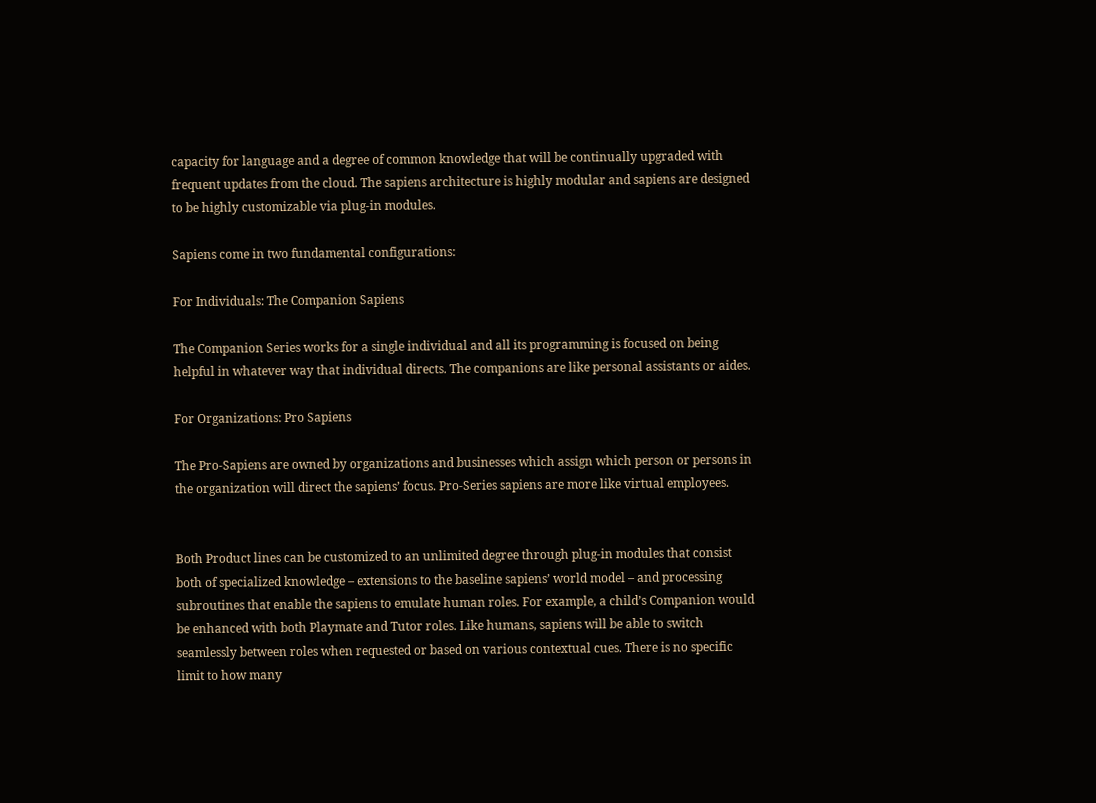capacity for language and a degree of common knowledge that will be continually upgraded with frequent updates from the cloud. The sapiens architecture is highly modular and sapiens are designed to be highly customizable via plug-in modules.

Sapiens come in two fundamental configurations:

For Individuals: The Companion Sapiens

The Companion Series works for a single individual and all its programming is focused on being helpful in whatever way that individual directs. The companions are like personal assistants or aides.

For Organizations: Pro Sapiens

The Pro-Sapiens are owned by organizations and businesses which assign which person or persons in the organization will direct the sapiens’ focus. Pro-Series sapiens are more like virtual employees.


Both Product lines can be customized to an unlimited degree through plug-in modules that consist both of specialized knowledge – extensions to the baseline sapiens’ world model – and processing subroutines that enable the sapiens to emulate human roles. For example, a child’s Companion would be enhanced with both Playmate and Tutor roles. Like humans, sapiens will be able to switch seamlessly between roles when requested or based on various contextual cues. There is no specific limit to how many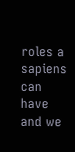roles a sapiens can have and we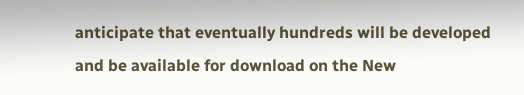anticipate that eventually hundreds will be developed and be available for download on the New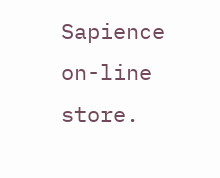Sapience on-line store.